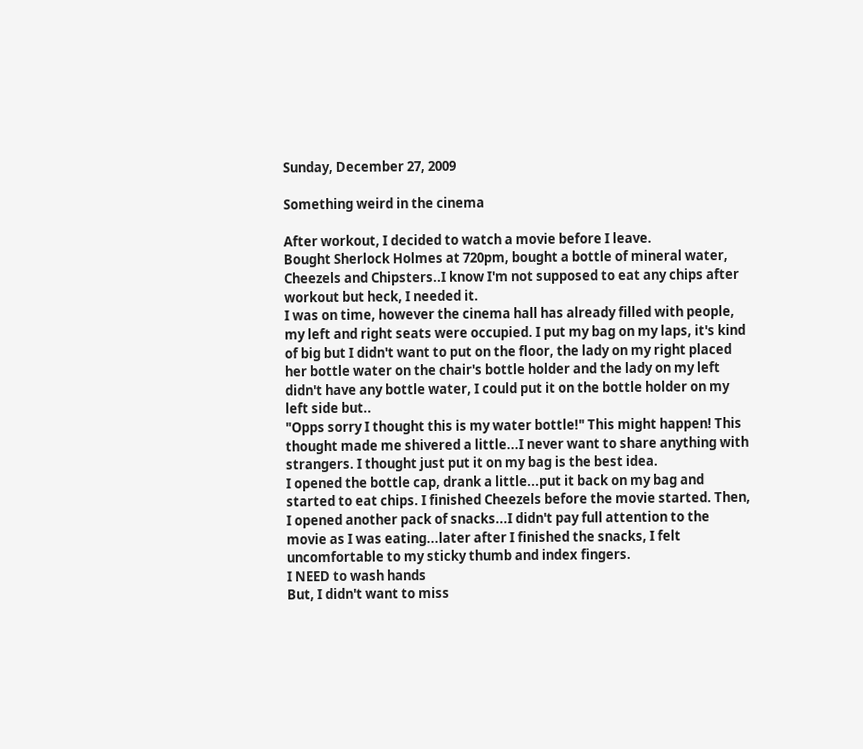Sunday, December 27, 2009

Something weird in the cinema

After workout, I decided to watch a movie before I leave.
Bought Sherlock Holmes at 720pm, bought a bottle of mineral water, Cheezels and Chipsters..I know I'm not supposed to eat any chips after workout but heck, I needed it.
I was on time, however the cinema hall has already filled with people, my left and right seats were occupied. I put my bag on my laps, it's kind of big but I didn't want to put on the floor, the lady on my right placed her bottle water on the chair's bottle holder and the lady on my left didn't have any bottle water, I could put it on the bottle holder on my left side but..
"Opps sorry I thought this is my water bottle!" This might happen! This thought made me shivered a little...I never want to share anything with strangers. I thought just put it on my bag is the best idea.
I opened the bottle cap, drank a little...put it back on my bag and started to eat chips. I finished Cheezels before the movie started. Then, I opened another pack of snacks...I didn't pay full attention to the movie as I was eating...later after I finished the snacks, I felt uncomfortable to my sticky thumb and index fingers.
I NEED to wash hands
But, I didn't want to miss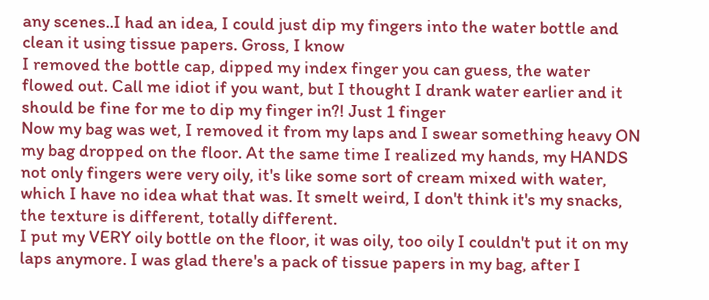any scenes..I had an idea, I could just dip my fingers into the water bottle and clean it using tissue papers. Gross, I know
I removed the bottle cap, dipped my index finger you can guess, the water flowed out. Call me idiot if you want, but I thought I drank water earlier and it should be fine for me to dip my finger in?! Just 1 finger
Now my bag was wet, I removed it from my laps and I swear something heavy ON my bag dropped on the floor. At the same time I realized my hands, my HANDS not only fingers were very oily, it's like some sort of cream mixed with water, which I have no idea what that was. It smelt weird, I don't think it's my snacks, the texture is different, totally different.
I put my VERY oily bottle on the floor, it was oily, too oily I couldn't put it on my laps anymore. I was glad there's a pack of tissue papers in my bag, after I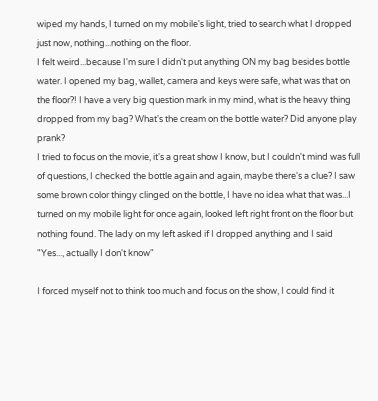wiped my hands, I turned on my mobile's light, tried to search what I dropped just now, nothing...nothing on the floor.
I felt weird...because I'm sure I didn't put anything ON my bag besides bottle water. I opened my bag, wallet, camera and keys were safe, what was that on the floor?! I have a very big question mark in my mind, what is the heavy thing dropped from my bag? What's the cream on the bottle water? Did anyone play prank?
I tried to focus on the movie, it's a great show I know, but I couldn't mind was full of questions, I checked the bottle again and again, maybe there's a clue? I saw some brown color thingy clinged on the bottle, I have no idea what that was...I turned on my mobile light for once again, looked left right front on the floor but nothing found. The lady on my left asked if I dropped anything and I said
"Yes..., actually I don't know"

I forced myself not to think too much and focus on the show, I could find it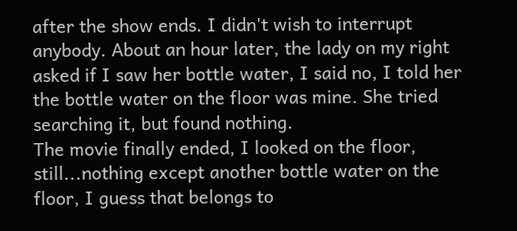after the show ends. I didn't wish to interrupt anybody. About an hour later, the lady on my right asked if I saw her bottle water, I said no, I told her the bottle water on the floor was mine. She tried searching it, but found nothing.
The movie finally ended, I looked on the floor, still...nothing except another bottle water on the floor, I guess that belongs to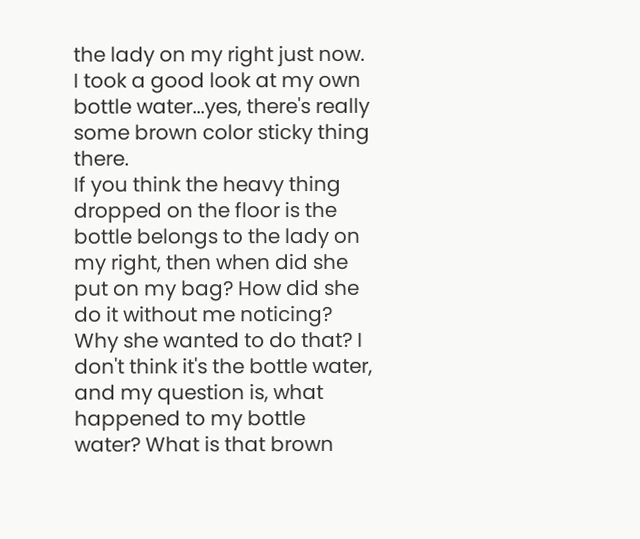the lady on my right just now. I took a good look at my own bottle water...yes, there's really some brown color sticky thing there.
If you think the heavy thing dropped on the floor is the bottle belongs to the lady on my right, then when did she put on my bag? How did she do it without me noticing? Why she wanted to do that? I don't think it's the bottle water, and my question is, what happened to my bottle water? What is that brown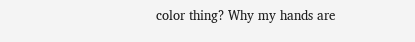color thing? Why my hands are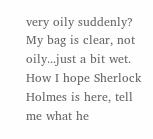very oily suddenly? My bag is clear, not oily...just a bit wet.
How I hope Sherlock Holmes is here, tell me what he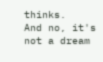thinks.
And no, it's not a dream